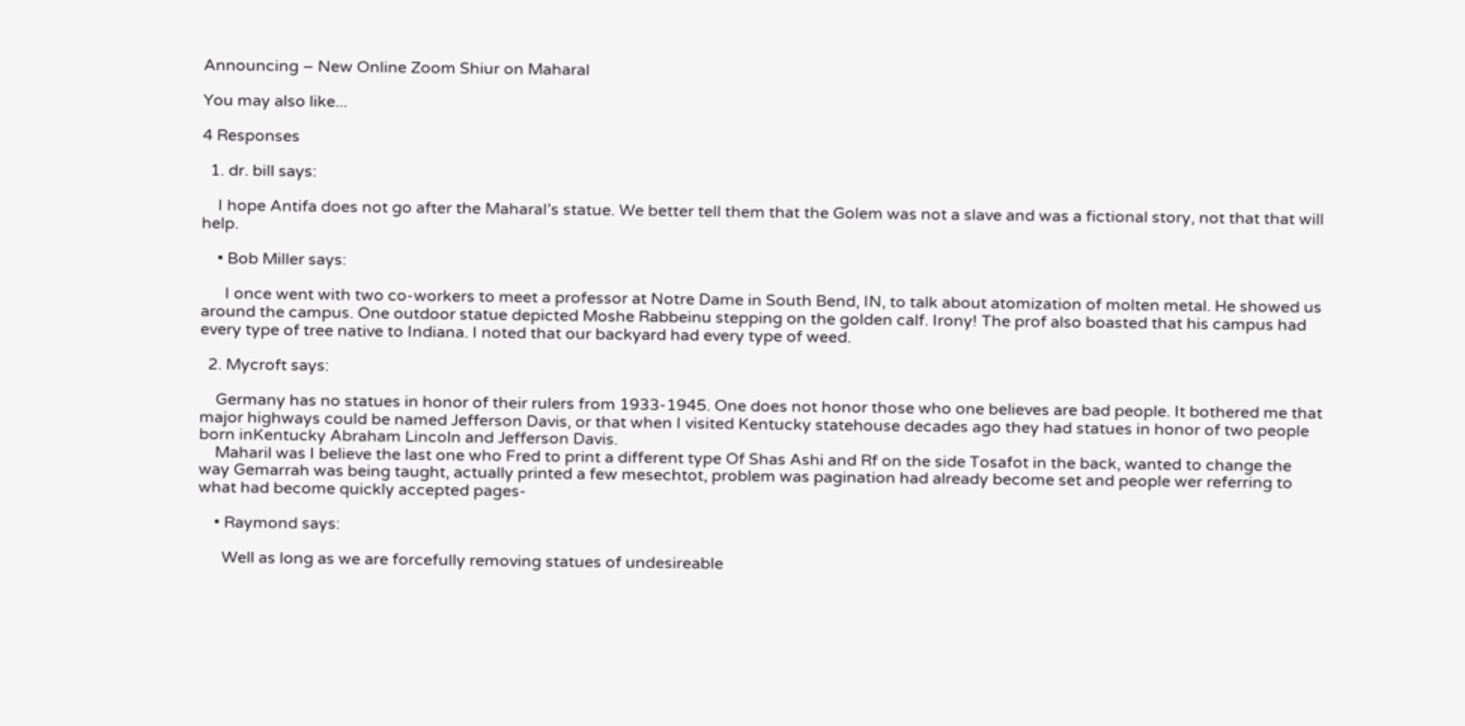Announcing – New Online Zoom Shiur on Maharal

You may also like...

4 Responses

  1. dr. bill says:

    I hope Antifa does not go after the Maharal’s statue. We better tell them that the Golem was not a slave and was a fictional story, not that that will help.

    • Bob Miller says:

      I once went with two co-workers to meet a professor at Notre Dame in South Bend, IN, to talk about atomization of molten metal. He showed us around the campus. One outdoor statue depicted Moshe Rabbeinu stepping on the golden calf. Irony! The prof also boasted that his campus had every type of tree native to Indiana. I noted that our backyard had every type of weed.

  2. Mycroft says:

    Germany has no statues in honor of their rulers from 1933-1945. One does not honor those who one believes are bad people. It bothered me that major highways could be named Jefferson Davis, or that when I visited Kentucky statehouse decades ago they had statues in honor of two people born inKentucky Abraham Lincoln and Jefferson Davis.
    Maharil was I believe the last one who Fred to print a different type Of Shas Ashi and Rf on the side Tosafot in the back, wanted to change the way Gemarrah was being taught, actually printed a few mesechtot, problem was pagination had already become set and people wer referring to what had become quickly accepted pages-

    • Raymond says:

      Well as long as we are forcefully removing statues of undesireable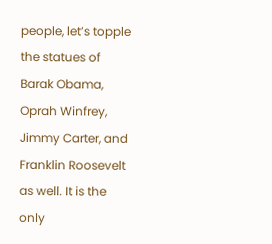people, let’s topple the statues of Barak Obama, Oprah Winfrey, Jimmy Carter, and Franklin Roosevelt as well. It is the only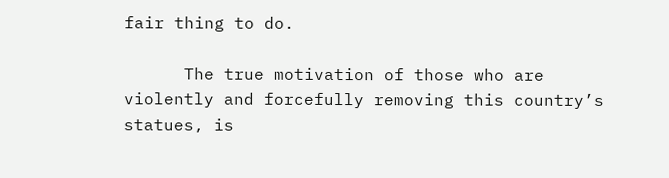fair thing to do.

      The true motivation of those who are violently and forcefully removing this country’s statues, is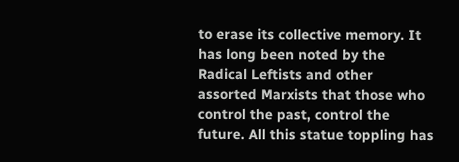to erase its collective memory. It has long been noted by the Radical Leftists and other assorted Marxists that those who control the past, control the future. All this statue toppling has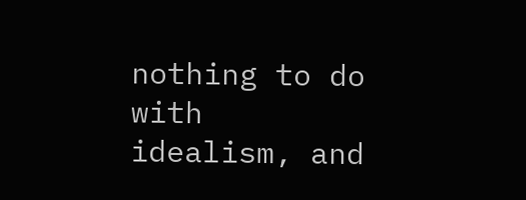nothing to do with idealism, and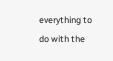everything to do with the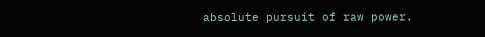absolute pursuit of raw power.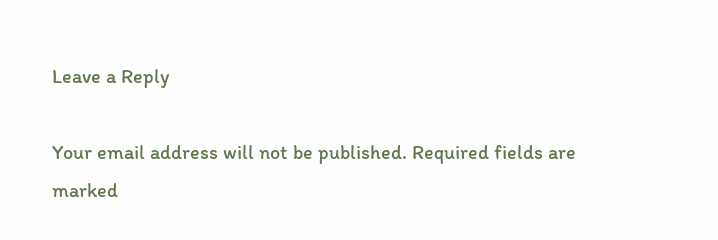Leave a Reply

Your email address will not be published. Required fields are marked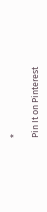*

Pin It on Pinterest